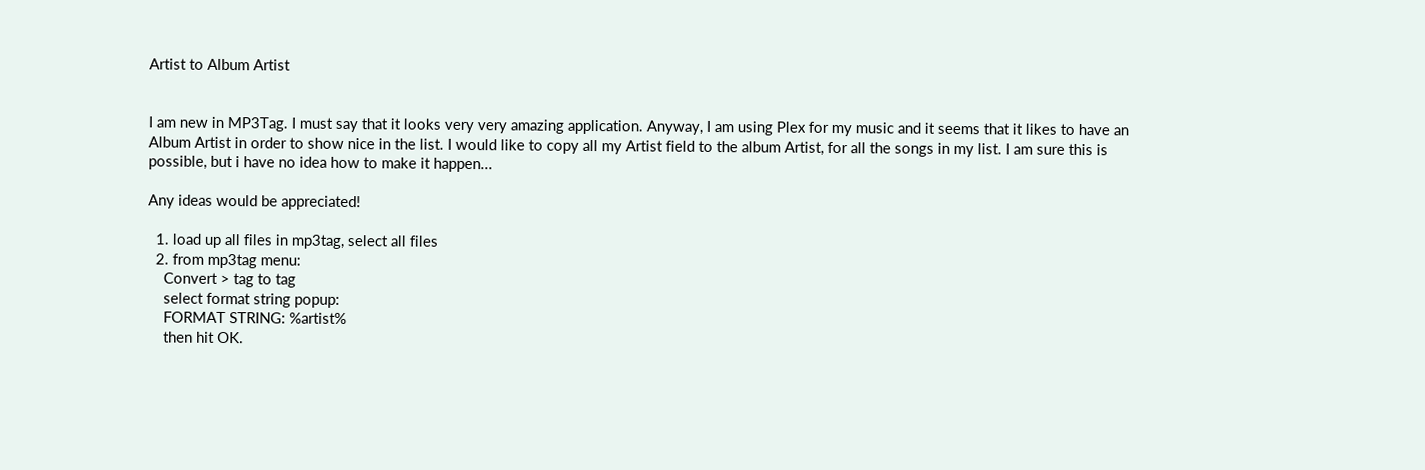Artist to Album Artist


I am new in MP3Tag. I must say that it looks very very amazing application. Anyway, I am using Plex for my music and it seems that it likes to have an Album Artist in order to show nice in the list. I would like to copy all my Artist field to the album Artist, for all the songs in my list. I am sure this is possible, but i have no idea how to make it happen...

Any ideas would be appreciated!

  1. load up all files in mp3tag, select all files
  2. from mp3tag menu:
    Convert > tag to tag
    select format string popup:
    FORMAT STRING: %artist%
    then hit OK.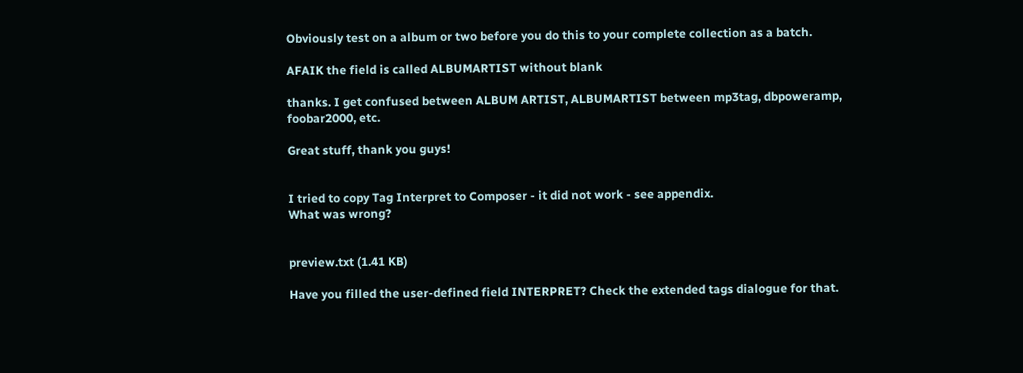Obviously test on a album or two before you do this to your complete collection as a batch.

AFAIK the field is called ALBUMARTIST without blank

thanks. I get confused between ALBUM ARTIST, ALBUMARTIST between mp3tag, dbpoweramp, foobar2000, etc.

Great stuff, thank you guys!


I tried to copy Tag Interpret to Composer - it did not work - see appendix.
What was wrong?


preview.txt (1.41 KB)

Have you filled the user-defined field INTERPRET? Check the extended tags dialogue for that.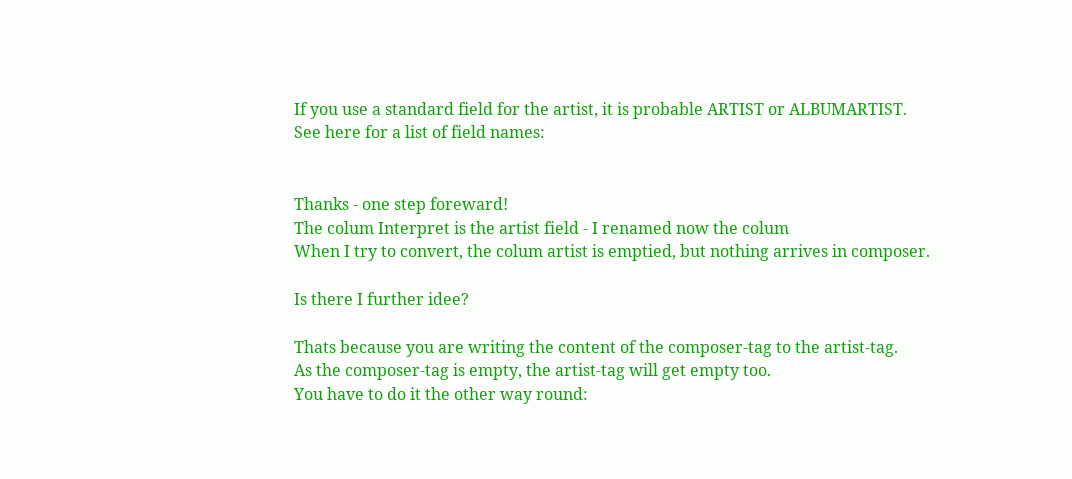If you use a standard field for the artist, it is probable ARTIST or ALBUMARTIST.
See here for a list of field names:


Thanks - one step foreward!
The colum Interpret is the artist field - I renamed now the colum
When I try to convert, the colum artist is emptied, but nothing arrives in composer.

Is there I further idee?

Thats because you are writing the content of the composer-tag to the artist-tag.
As the composer-tag is empty, the artist-tag will get empty too.
You have to do it the other way round: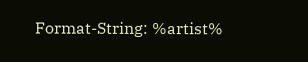Format-String: %artist%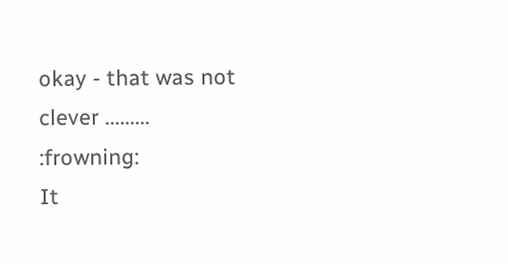okay - that was not clever ......... :frowning:
It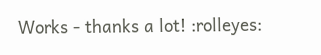Works - thanks a lot! :rolleyes: